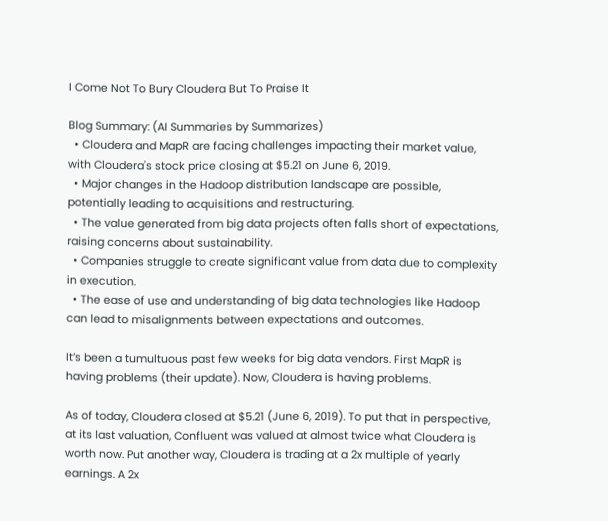I Come Not To Bury Cloudera But To Praise It

Blog Summary: (AI Summaries by Summarizes)
  • Cloudera and MapR are facing challenges impacting their market value, with Cloudera's stock price closing at $5.21 on June 6, 2019.
  • Major changes in the Hadoop distribution landscape are possible, potentially leading to acquisitions and restructuring.
  • The value generated from big data projects often falls short of expectations, raising concerns about sustainability.
  • Companies struggle to create significant value from data due to complexity in execution.
  • The ease of use and understanding of big data technologies like Hadoop can lead to misalignments between expectations and outcomes.

It’s been a tumultuous past few weeks for big data vendors. First MapR is having problems (their update). Now, Cloudera is having problems.

As of today, Cloudera closed at $5.21 (June 6, 2019). To put that in perspective, at its last valuation, Confluent was valued at almost twice what Cloudera is worth now. Put another way, Cloudera is trading at a 2x multiple of yearly earnings. A 2x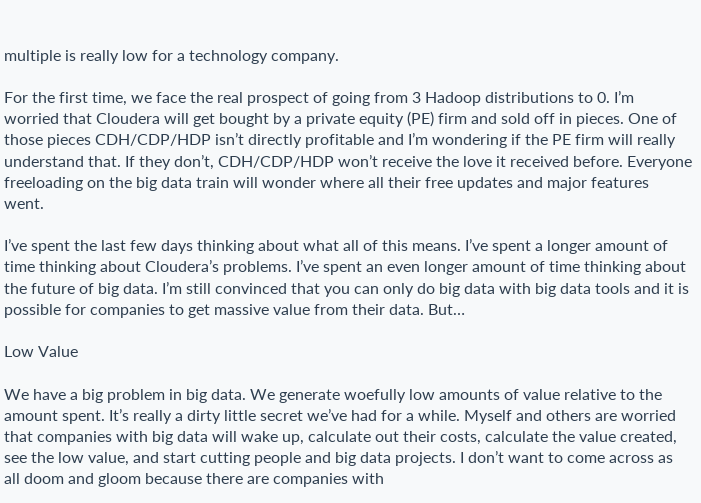multiple is really low for a technology company.

For the first time, we face the real prospect of going from 3 Hadoop distributions to 0. I’m worried that Cloudera will get bought by a private equity (PE) firm and sold off in pieces. One of those pieces CDH/CDP/HDP isn’t directly profitable and I’m wondering if the PE firm will really understand that. If they don’t, CDH/CDP/HDP won’t receive the love it received before. Everyone freeloading on the big data train will wonder where all their free updates and major features went.

I’ve spent the last few days thinking about what all of this means. I’ve spent a longer amount of time thinking about Cloudera’s problems. I’ve spent an even longer amount of time thinking about the future of big data. I’m still convinced that you can only do big data with big data tools and it is possible for companies to get massive value from their data. But…

Low Value

We have a big problem in big data. We generate woefully low amounts of value relative to the amount spent. It’s really a dirty little secret we’ve had for a while. Myself and others are worried that companies with big data will wake up, calculate out their costs, calculate the value created, see the low value, and start cutting people and big data projects. I don’t want to come across as all doom and gloom because there are companies with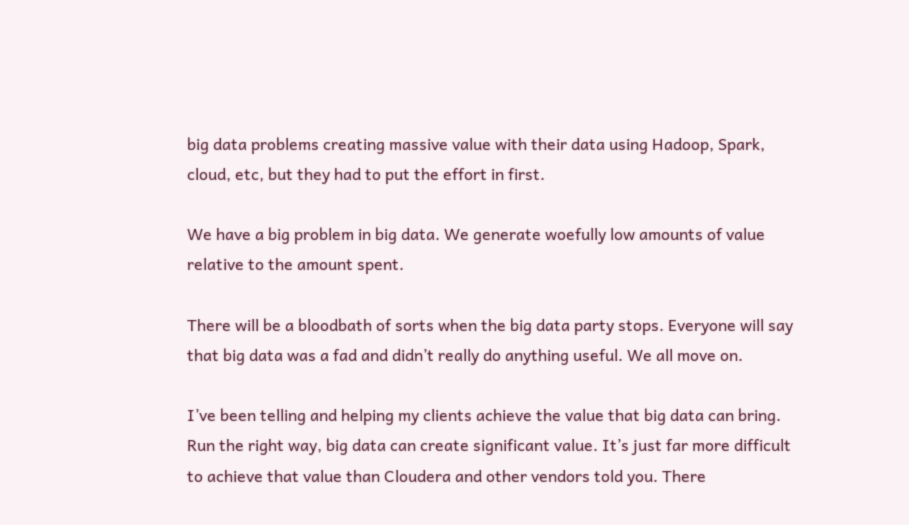big data problems creating massive value with their data using Hadoop, Spark, cloud, etc, but they had to put the effort in first.

We have a big problem in big data. We generate woefully low amounts of value relative to the amount spent.

There will be a bloodbath of sorts when the big data party stops. Everyone will say that big data was a fad and didn’t really do anything useful. We all move on.

I’ve been telling and helping my clients achieve the value that big data can bring. Run the right way, big data can create significant value. It’s just far more difficult to achieve that value than Cloudera and other vendors told you. There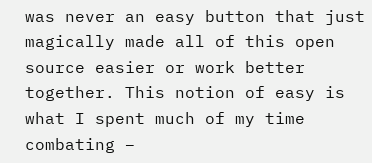was never an easy button that just magically made all of this open source easier or work better together. This notion of easy is what I spent much of my time combating –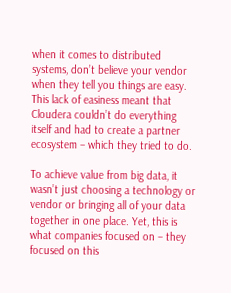when it comes to distributed systems, don’t believe your vendor when they tell you things are easy. This lack of easiness meant that Cloudera couldn’t do everything itself and had to create a partner ecosystem – which they tried to do.

To achieve value from big data, it wasn’t just choosing a technology or vendor or bringing all of your data together in one place. Yet, this is what companies focused on – they focused on this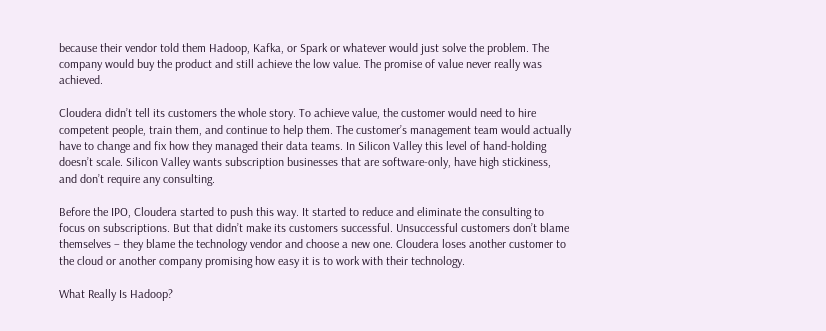because their vendor told them Hadoop, Kafka, or Spark or whatever would just solve the problem. The company would buy the product and still achieve the low value. The promise of value never really was achieved.

Cloudera didn’t tell its customers the whole story. To achieve value, the customer would need to hire competent people, train them, and continue to help them. The customer’s management team would actually have to change and fix how they managed their data teams. In Silicon Valley this level of hand-holding doesn’t scale. Silicon Valley wants subscription businesses that are software-only, have high stickiness, and don’t require any consulting.

Before the IPO, Cloudera started to push this way. It started to reduce and eliminate the consulting to focus on subscriptions. But that didn’t make its customers successful. Unsuccessful customers don’t blame themselves – they blame the technology vendor and choose a new one. Cloudera loses another customer to the cloud or another company promising how easy it is to work with their technology.

What Really Is Hadoop?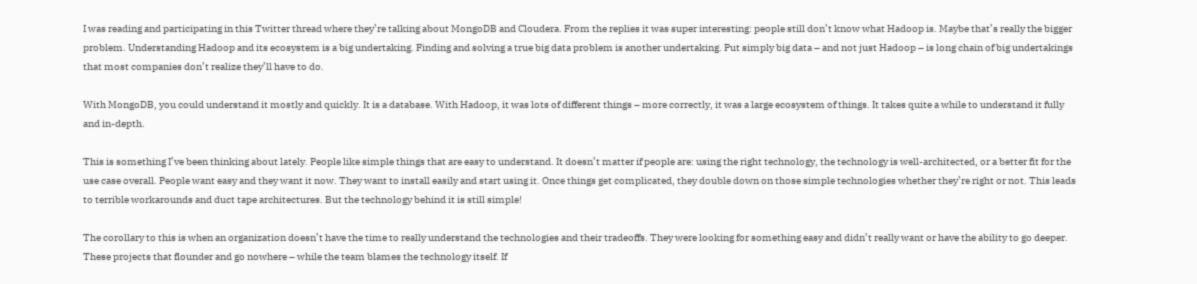I was reading and participating in this Twitter thread where they’re talking about MongoDB and Cloudera. From the replies it was super interesting: people still don’t know what Hadoop is. Maybe that’s really the bigger problem. Understanding Hadoop and its ecosystem is a big undertaking. Finding and solving a true big data problem is another undertaking. Put simply big data – and not just Hadoop – is long chain of big undertakings that most companies don’t realize they’ll have to do.

With MongoDB, you could understand it mostly and quickly. It is a database. With Hadoop, it was lots of different things – more correctly, it was a large ecosystem of things. It takes quite a while to understand it fully and in-depth.

This is something I’ve been thinking about lately. People like simple things that are easy to understand. It doesn’t matter if people are: using the right technology, the technology is well-architected, or a better fit for the use case overall. People want easy and they want it now. They want to install easily and start using it. Once things get complicated, they double down on those simple technologies whether they’re right or not. This leads to terrible workarounds and duct tape architectures. But the technology behind it is still simple!

The corollary to this is when an organization doesn’t have the time to really understand the technologies and their tradeoffs. They were looking for something easy and didn’t really want or have the ability to go deeper. These projects that flounder and go nowhere – while the team blames the technology itself. If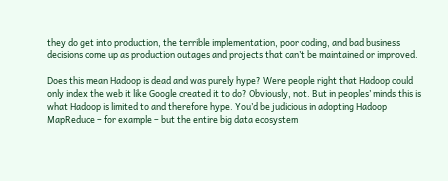they do get into production, the terrible implementation, poor coding, and bad business decisions come up as production outages and projects that can’t be maintained or improved.

Does this mean Hadoop is dead and was purely hype? Were people right that Hadoop could only index the web it like Google created it to do? Obviously, not. But in peoples’ minds this is what Hadoop is limited to and therefore hype. You’d be judicious in adopting Hadoop MapReduce – for example – but the entire big data ecosystem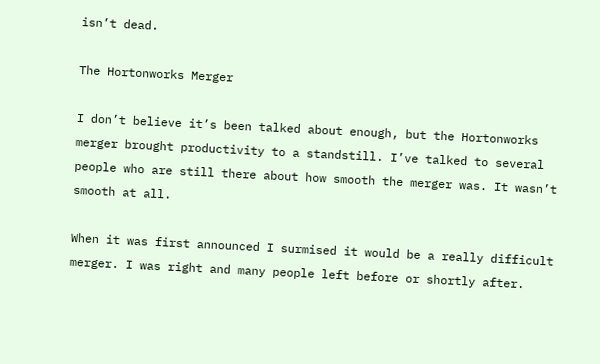isn’t dead.

The Hortonworks Merger

I don’t believe it’s been talked about enough, but the Hortonworks merger brought productivity to a standstill. I’ve talked to several people who are still there about how smooth the merger was. It wasn’t smooth at all.

When it was first announced I surmised it would be a really difficult merger. I was right and many people left before or shortly after.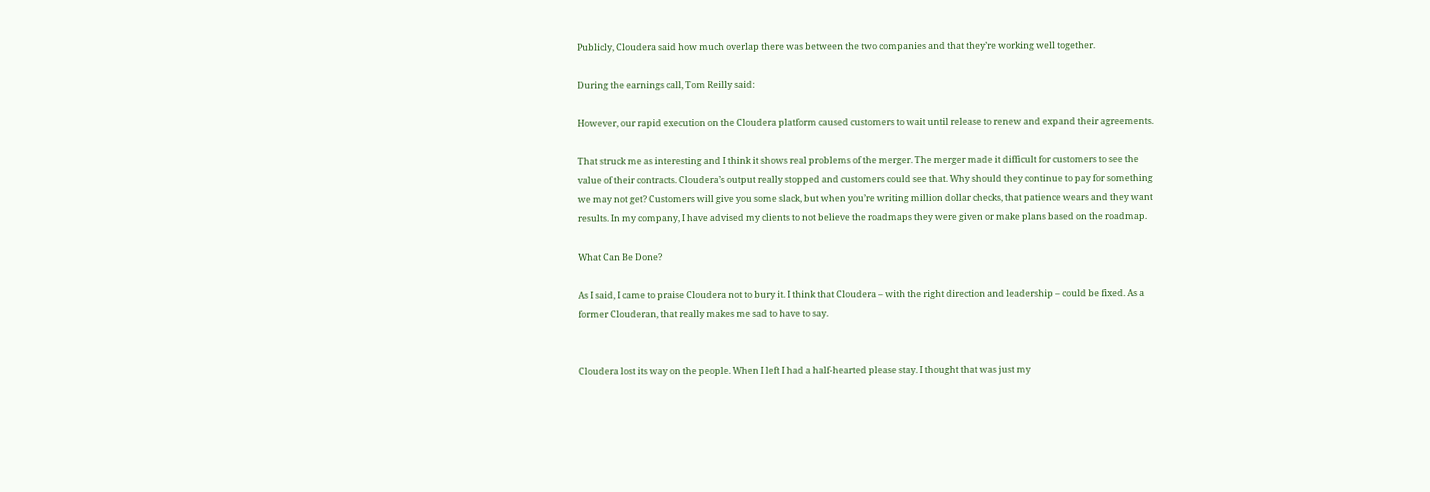Publicly, Cloudera said how much overlap there was between the two companies and that they’re working well together.

During the earnings call, Tom Reilly said:

However, our rapid execution on the Cloudera platform caused customers to wait until release to renew and expand their agreements.

That struck me as interesting and I think it shows real problems of the merger. The merger made it difficult for customers to see the value of their contracts. Cloudera’s output really stopped and customers could see that. Why should they continue to pay for something we may not get? Customers will give you some slack, but when you’re writing million dollar checks, that patience wears and they want results. In my company, I have advised my clients to not believe the roadmaps they were given or make plans based on the roadmap.

What Can Be Done?

As I said, I came to praise Cloudera not to bury it. I think that Cloudera – with the right direction and leadership – could be fixed. As a former Clouderan, that really makes me sad to have to say.


Cloudera lost its way on the people. When I left I had a half-hearted please stay. I thought that was just my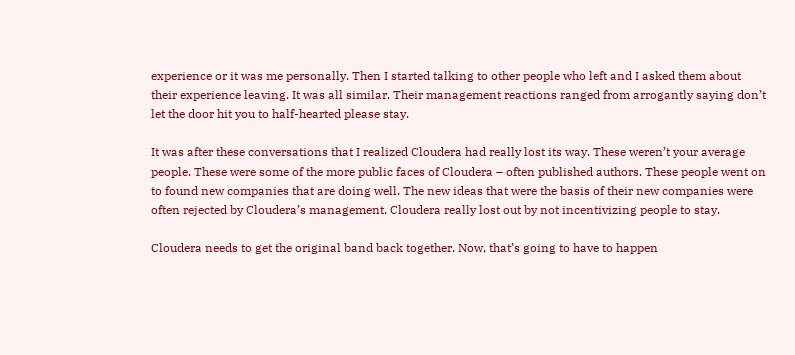experience or it was me personally. Then I started talking to other people who left and I asked them about their experience leaving. It was all similar. Their management reactions ranged from arrogantly saying don’t let the door hit you to half-hearted please stay.

It was after these conversations that I realized Cloudera had really lost its way. These weren’t your average people. These were some of the more public faces of Cloudera – often published authors. These people went on to found new companies that are doing well. The new ideas that were the basis of their new companies were often rejected by Cloudera’s management. Cloudera really lost out by not incentivizing people to stay.

Cloudera needs to get the original band back together. Now, that’s going to have to happen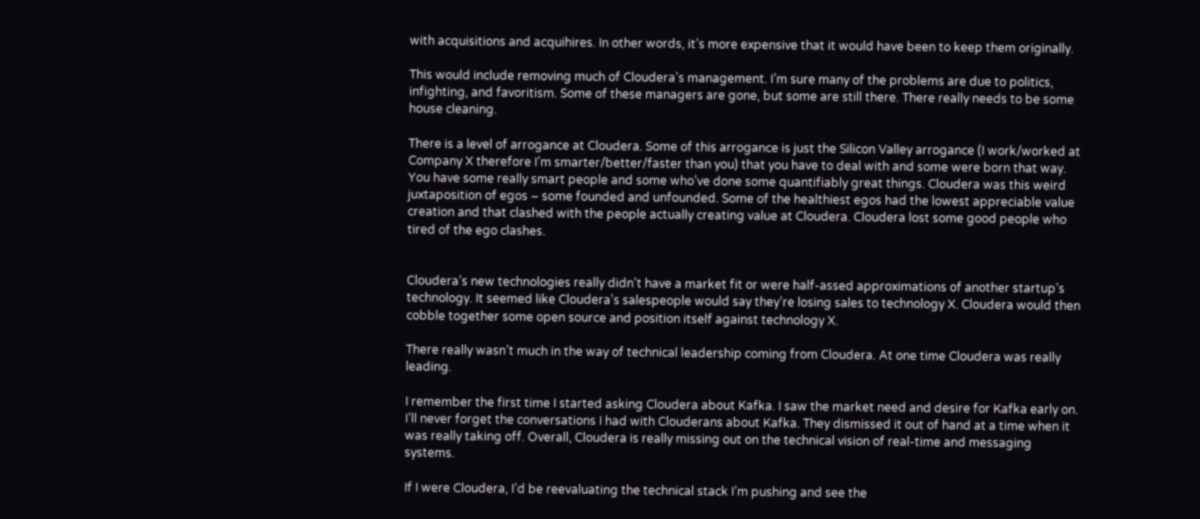with acquisitions and acquihires. In other words, it’s more expensive that it would have been to keep them originally.

This would include removing much of Cloudera’s management. I’m sure many of the problems are due to politics, infighting, and favoritism. Some of these managers are gone, but some are still there. There really needs to be some house cleaning.

There is a level of arrogance at Cloudera. Some of this arrogance is just the Silicon Valley arrogance (I work/worked at Company X therefore I’m smarter/better/faster than you) that you have to deal with and some were born that way. You have some really smart people and some who’ve done some quantifiably great things. Cloudera was this weird juxtaposition of egos – some founded and unfounded. Some of the healthiest egos had the lowest appreciable value creation and that clashed with the people actually creating value at Cloudera. Cloudera lost some good people who tired of the ego clashes.


Cloudera’s new technologies really didn’t have a market fit or were half-assed approximations of another startup’s technology. It seemed like Cloudera’s salespeople would say they’re losing sales to technology X. Cloudera would then cobble together some open source and position itself against technology X.

There really wasn’t much in the way of technical leadership coming from Cloudera. At one time Cloudera was really leading.

I remember the first time I started asking Cloudera about Kafka. I saw the market need and desire for Kafka early on. I’ll never forget the conversations I had with Clouderans about Kafka. They dismissed it out of hand at a time when it was really taking off. Overall, Cloudera is really missing out on the technical vision of real-time and messaging systems.

If I were Cloudera, I’d be reevaluating the technical stack I’m pushing and see the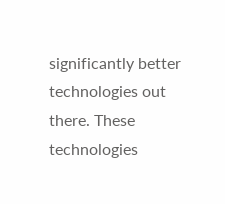significantly better technologies out there. These technologies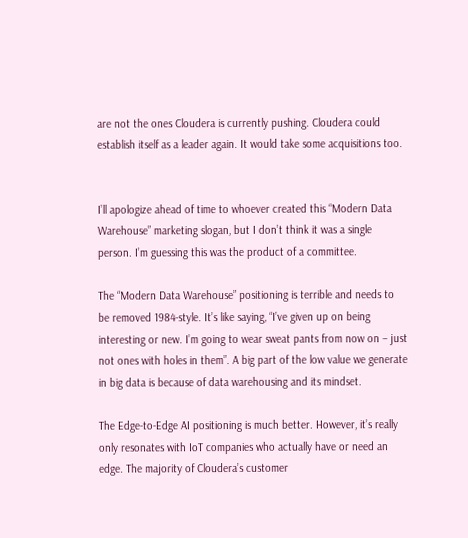are not the ones Cloudera is currently pushing. Cloudera could establish itself as a leader again. It would take some acquisitions too.


I’ll apologize ahead of time to whoever created this “Modern Data Warehouse” marketing slogan, but I don’t think it was a single person. I’m guessing this was the product of a committee.

The “Modern Data Warehouse” positioning is terrible and needs to be removed 1984-style. It’s like saying, “I’ve given up on being interesting or new. I’m going to wear sweat pants from now on – just not ones with holes in them”. A big part of the low value we generate in big data is because of data warehousing and its mindset.

The Edge-to-Edge AI positioning is much better. However, it’s really only resonates with IoT companies who actually have or need an edge. The majority of Cloudera’s customer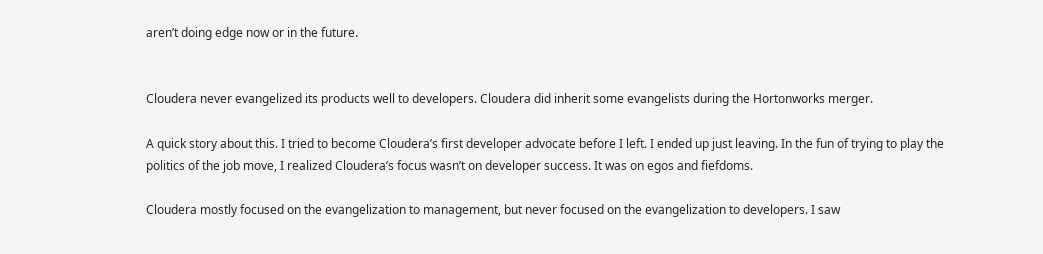aren’t doing edge now or in the future.


Cloudera never evangelized its products well to developers. Cloudera did inherit some evangelists during the Hortonworks merger.

A quick story about this. I tried to become Cloudera’s first developer advocate before I left. I ended up just leaving. In the fun of trying to play the politics of the job move, I realized Cloudera’s focus wasn’t on developer success. It was on egos and fiefdoms.

Cloudera mostly focused on the evangelization to management, but never focused on the evangelization to developers. I saw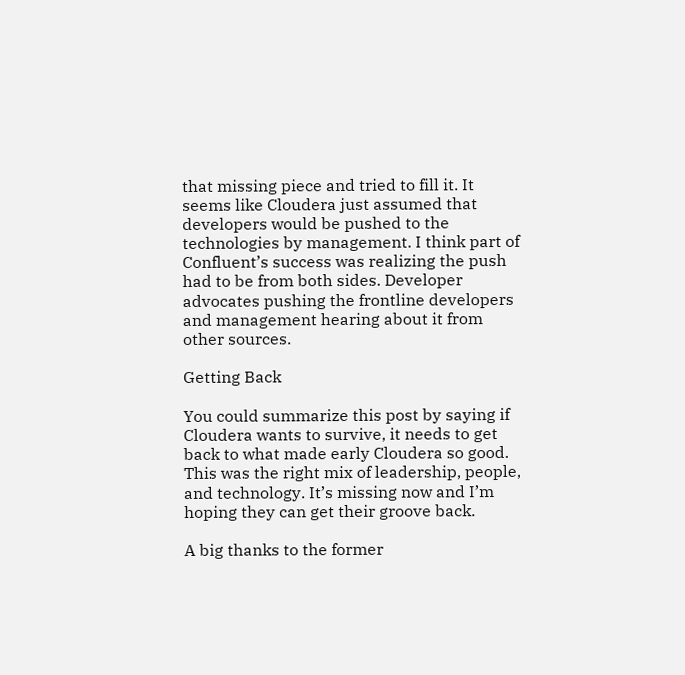that missing piece and tried to fill it. It seems like Cloudera just assumed that developers would be pushed to the technologies by management. I think part of Confluent’s success was realizing the push had to be from both sides. Developer advocates pushing the frontline developers and management hearing about it from other sources.

Getting Back

You could summarize this post by saying if Cloudera wants to survive, it needs to get back to what made early Cloudera so good. This was the right mix of leadership, people, and technology. It’s missing now and I’m hoping they can get their groove back.

A big thanks to the former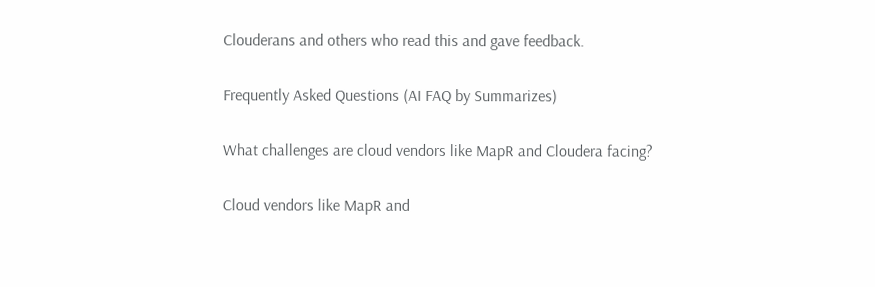Clouderans and others who read this and gave feedback.

Frequently Asked Questions (AI FAQ by Summarizes)

What challenges are cloud vendors like MapR and Cloudera facing?

Cloud vendors like MapR and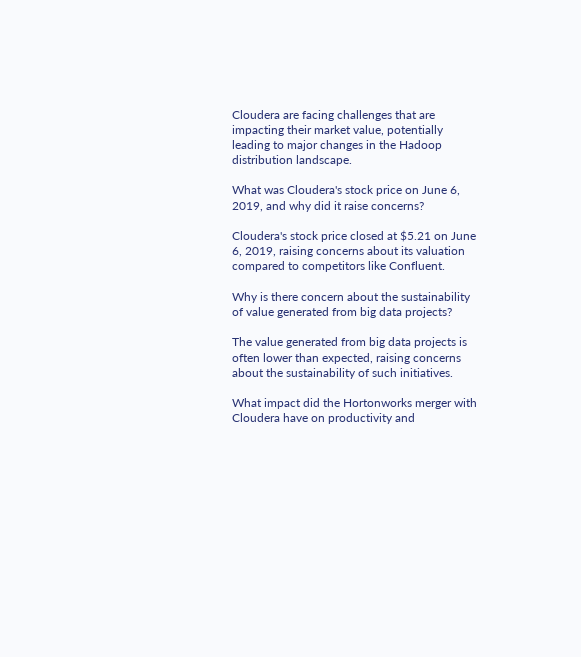Cloudera are facing challenges that are impacting their market value, potentially leading to major changes in the Hadoop distribution landscape.

What was Cloudera's stock price on June 6, 2019, and why did it raise concerns?

Cloudera's stock price closed at $5.21 on June 6, 2019, raising concerns about its valuation compared to competitors like Confluent.

Why is there concern about the sustainability of value generated from big data projects?

The value generated from big data projects is often lower than expected, raising concerns about the sustainability of such initiatives.

What impact did the Hortonworks merger with Cloudera have on productivity and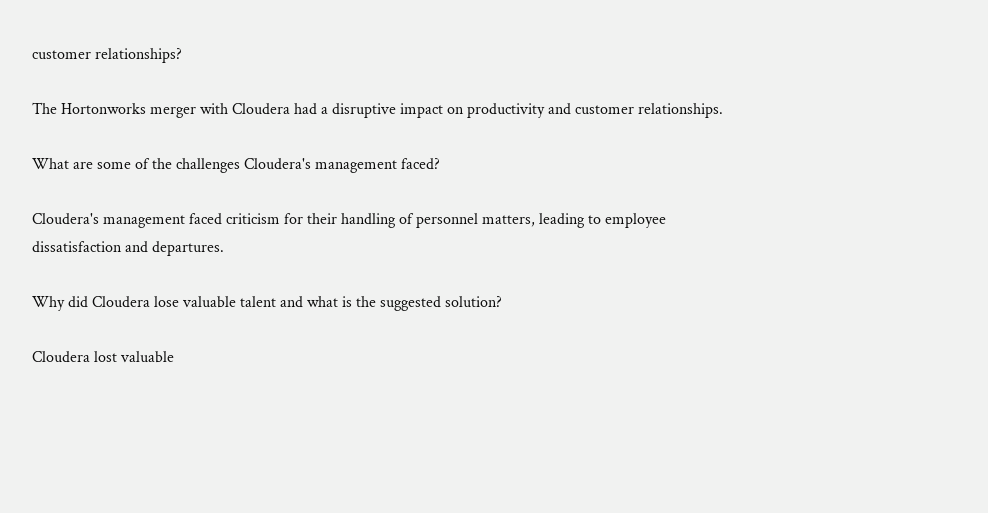customer relationships?

The Hortonworks merger with Cloudera had a disruptive impact on productivity and customer relationships.

What are some of the challenges Cloudera's management faced?

Cloudera's management faced criticism for their handling of personnel matters, leading to employee dissatisfaction and departures.

Why did Cloudera lose valuable talent and what is the suggested solution?

Cloudera lost valuable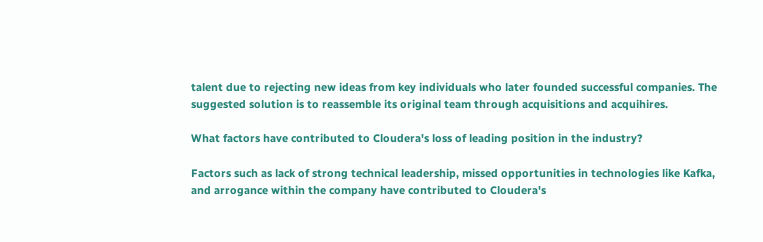talent due to rejecting new ideas from key individuals who later founded successful companies. The suggested solution is to reassemble its original team through acquisitions and acquihires.

What factors have contributed to Cloudera's loss of leading position in the industry?

Factors such as lack of strong technical leadership, missed opportunities in technologies like Kafka, and arrogance within the company have contributed to Cloudera's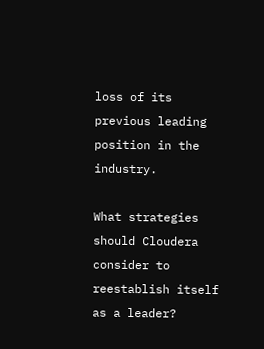loss of its previous leading position in the industry.

What strategies should Cloudera consider to reestablish itself as a leader?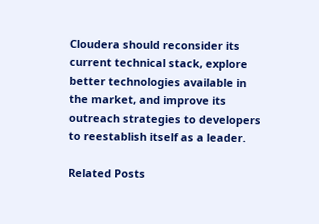Cloudera should reconsider its current technical stack, explore better technologies available in the market, and improve its outreach strategies to developers to reestablish itself as a leader.

Related Posts